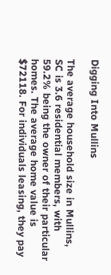Digging Into Mullins

The average household size in Mullins, SC is 3.6 residential members, with 59.2% being the owner of their particular homes. The average home value is $72118. For individuals leasing, they pay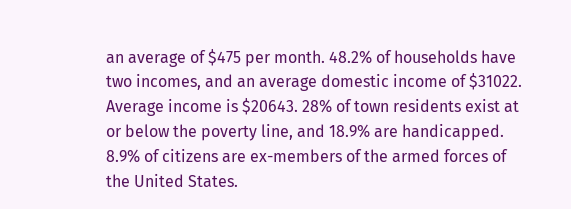an average of $475 per month. 48.2% of households have two incomes, and an average domestic income of $31022. Average income is $20643. 28% of town residents exist at or below the poverty line, and 18.9% are handicapped. 8.9% of citizens are ex-members of the armed forces of the United States.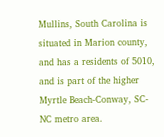Mullins, South Carolina is situated in Marion county, and has a residents of 5010, and is part of the higher Myrtle Beach-Conway, SC-NC metro area.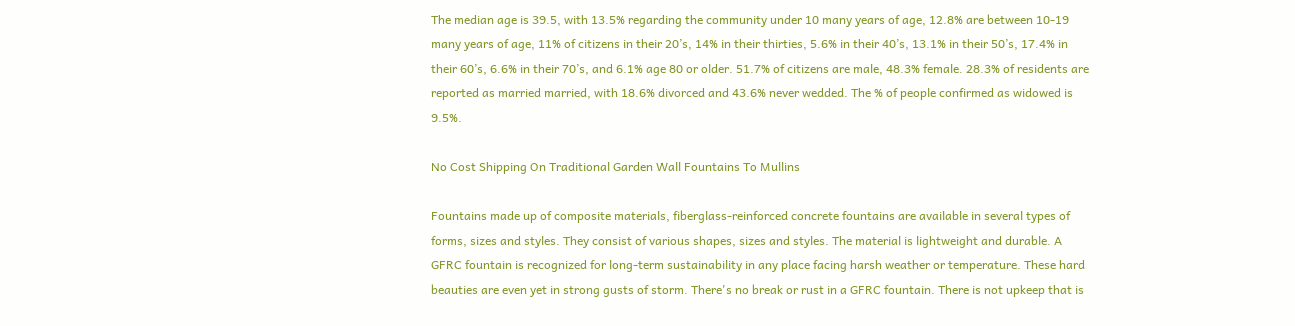The median age is 39.5, with 13.5% regarding the community under 10 many years of age, 12.8% are between 10-19 many years of age, 11% of citizens in their 20’s, 14% in their thirties, 5.6% in their 40’s, 13.1% in their 50’s, 17.4% in their 60’s, 6.6% in their 70’s, and 6.1% age 80 or older. 51.7% of citizens are male, 48.3% female. 28.3% of residents are reported as married married, with 18.6% divorced and 43.6% never wedded. The % of people confirmed as widowed is 9.5%.

No Cost Shipping On Traditional Garden Wall Fountains To Mullins

Fountains made up of composite materials, fiberglass-reinforced concrete fountains are available in several types of forms, sizes and styles. They consist of various shapes, sizes and styles. The material is lightweight and durable. A GFRC fountain is recognized for long-term sustainability in any place facing harsh weather or temperature. These hard beauties are even yet in strong gusts of storm. There's no break or rust in a GFRC fountain. There is not upkeep that is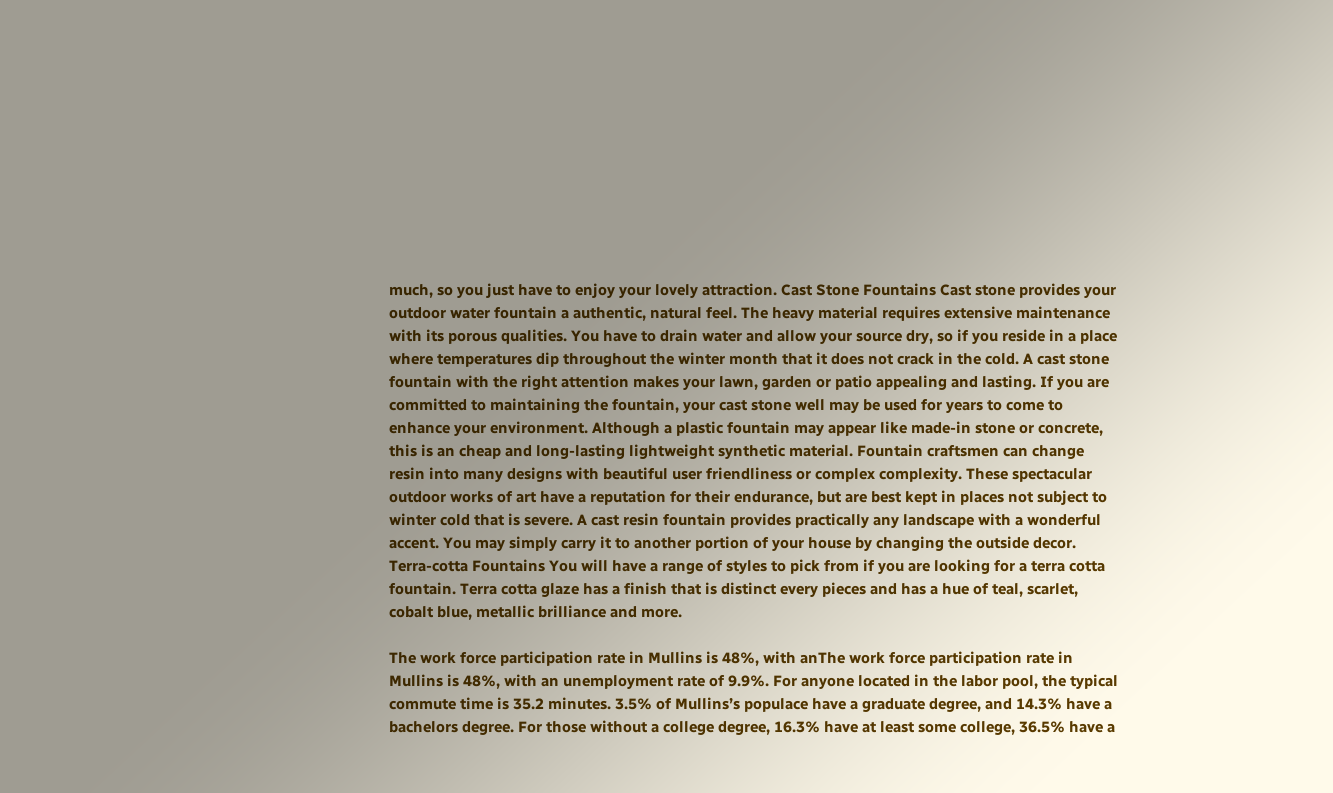much, so you just have to enjoy your lovely attraction. Cast Stone Fountains Cast stone provides your outdoor water fountain a authentic, natural feel. The heavy material requires extensive maintenance with its porous qualities. You have to drain water and allow your source dry, so if you reside in a place where temperatures dip throughout the winter month that it does not crack in the cold. A cast stone fountain with the right attention makes your lawn, garden or patio appealing and lasting. If you are committed to maintaining the fountain, your cast stone well may be used for years to come to enhance your environment. Although a plastic fountain may appear like made-in stone or concrete, this is an cheap and long-lasting lightweight synthetic material. Fountain craftsmen can change resin into many designs with beautiful user friendliness or complex complexity. These spectacular outdoor works of art have a reputation for their endurance, but are best kept in places not subject to winter cold that is severe. A cast resin fountain provides practically any landscape with a wonderful accent. You may simply carry it to another portion of your house by changing the outside decor. Terra-cotta Fountains You will have a range of styles to pick from if you are looking for a terra cotta fountain. Terra cotta glaze has a finish that is distinct every pieces and has a hue of teal, scarlet, cobalt blue, metallic brilliance and more.

The work force participation rate in Mullins is 48%, with anThe work force participation rate in Mullins is 48%, with an unemployment rate of 9.9%. For anyone located in the labor pool, the typical commute time is 35.2 minutes. 3.5% of Mullins’s populace have a graduate degree, and 14.3% have a bachelors degree. For those without a college degree, 16.3% have at least some college, 36.5% have a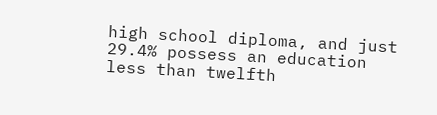high school diploma, and just 29.4% possess an education less than twelfth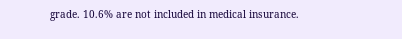grade. 10.6% are not included in medical insurance.